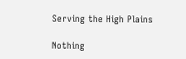Serving the High Plains

Nothing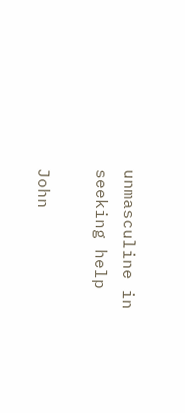unmasculine in seeking help

John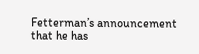Fetterman’s announcement that he has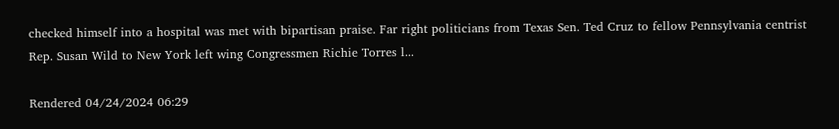checked himself into a hospital was met with bipartisan praise. Far right politicians from Texas Sen. Ted Cruz to fellow Pennsylvania centrist Rep. Susan Wild to New York left wing Congressmen Richie Torres l...

Rendered 04/24/2024 06:29